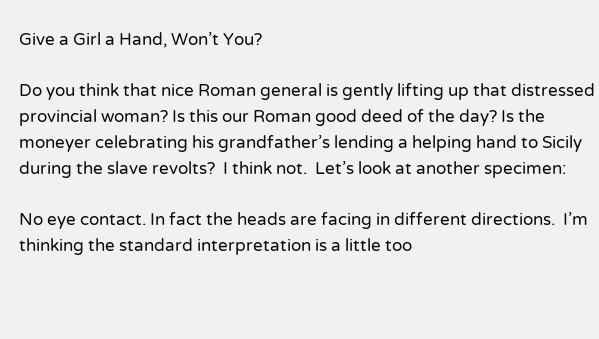Give a Girl a Hand, Won’t You?

Do you think that nice Roman general is gently lifting up that distressed provincial woman? Is this our Roman good deed of the day? Is the moneyer celebrating his grandfather’s lending a helping hand to Sicily during the slave revolts?  I think not.  Let’s look at another specimen:

No eye contact. In fact the heads are facing in different directions.  I’m thinking the standard interpretation is a little too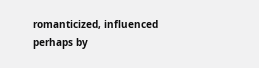romanticized, influenced perhaps by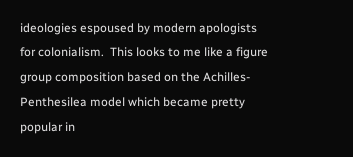ideologies espoused by modern apologists for colonialism.  This looks to me like a figure group composition based on the Achilles-Penthesilea model which became pretty popular in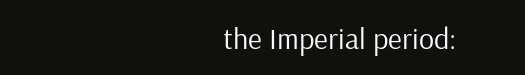the Imperial period: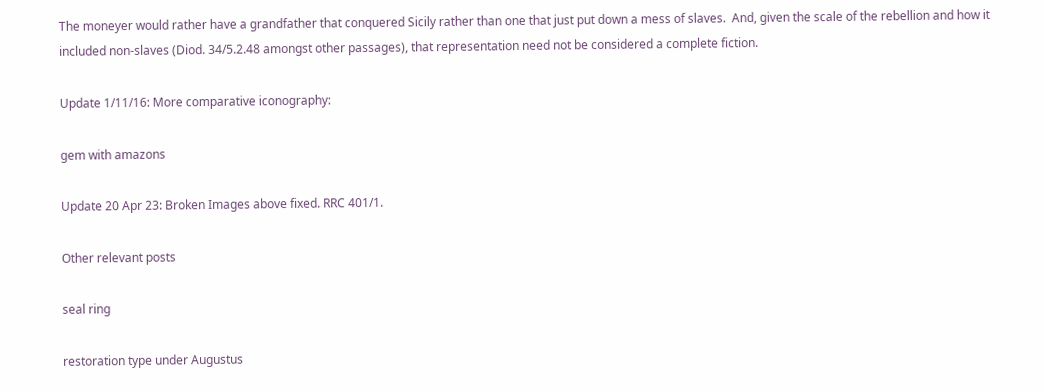The moneyer would rather have a grandfather that conquered Sicily rather than one that just put down a mess of slaves.  And, given the scale of the rebellion and how it included non-slaves (Diod. 34/5.2.48 amongst other passages), that representation need not be considered a complete fiction.

Update 1/11/16: More comparative iconography:

gem with amazons

Update 20 Apr 23: Broken Images above fixed. RRC 401/1.

Other relevant posts

seal ring

restoration type under Augustus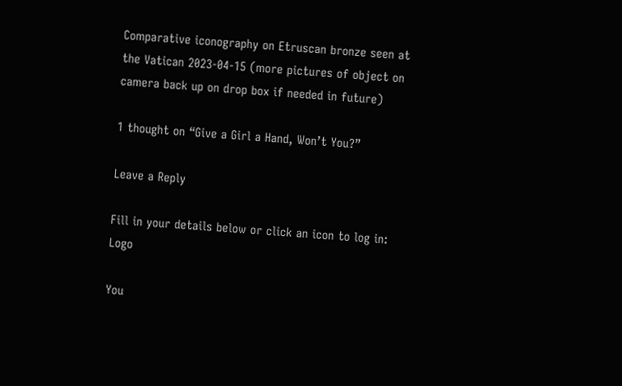Comparative iconography on Etruscan bronze seen at the Vatican 2023-04-15 (more pictures of object on camera back up on drop box if needed in future)

1 thought on “Give a Girl a Hand, Won’t You?”

Leave a Reply

Fill in your details below or click an icon to log in: Logo

You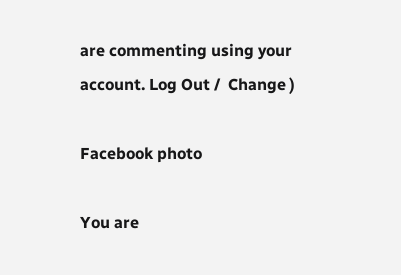are commenting using your account. Log Out /  Change )

Facebook photo

You are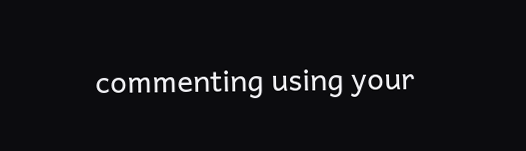commenting using your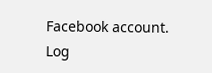Facebook account. Log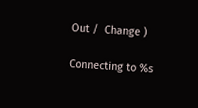Out /  Change )

Connecting to %s